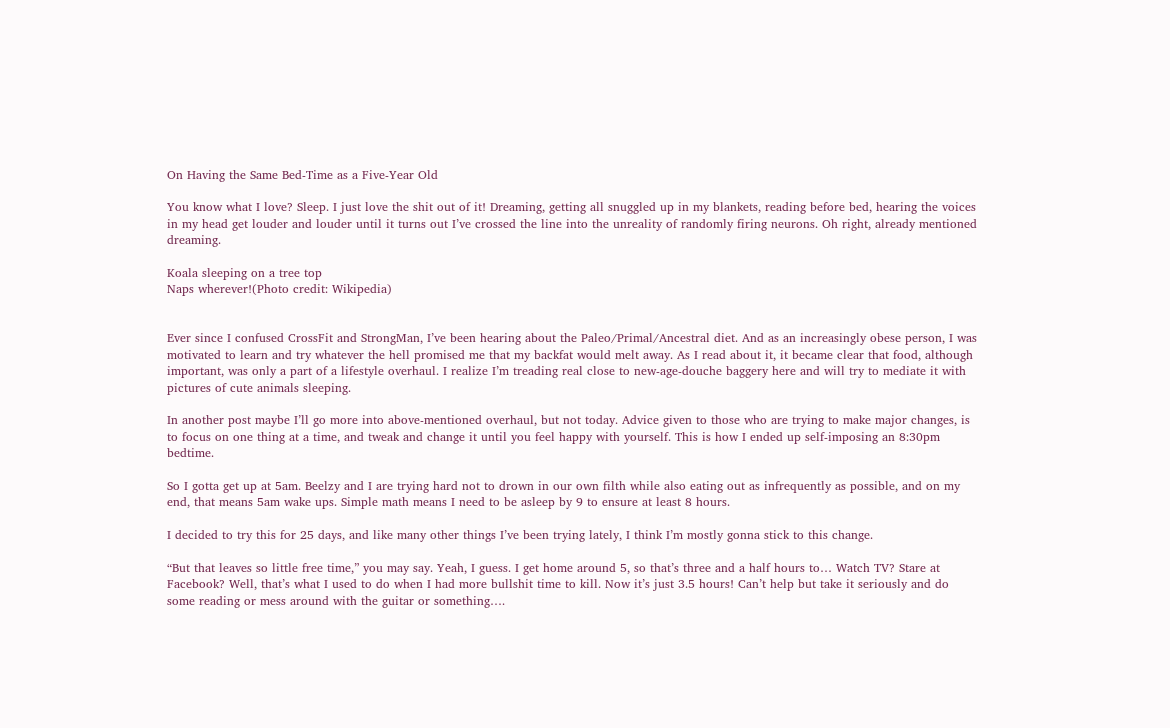On Having the Same Bed-Time as a Five-Year Old

You know what I love? Sleep. I just love the shit out of it! Dreaming, getting all snuggled up in my blankets, reading before bed, hearing the voices in my head get louder and louder until it turns out I’ve crossed the line into the unreality of randomly firing neurons. Oh right, already mentioned dreaming.

Koala sleeping on a tree top
Naps wherever!(Photo credit: Wikipedia)


Ever since I confused CrossFit and StrongMan, I’ve been hearing about the Paleo/Primal/Ancestral diet. And as an increasingly obese person, I was motivated to learn and try whatever the hell promised me that my backfat would melt away. As I read about it, it became clear that food, although important, was only a part of a lifestyle overhaul. I realize I’m treading real close to new-age-douche baggery here and will try to mediate it with pictures of cute animals sleeping.

In another post maybe I’ll go more into above-mentioned overhaul, but not today. Advice given to those who are trying to make major changes, is to focus on one thing at a time, and tweak and change it until you feel happy with yourself. This is how I ended up self-imposing an 8:30pm bedtime.

So I gotta get up at 5am. Beelzy and I are trying hard not to drown in our own filth while also eating out as infrequently as possible, and on my end, that means 5am wake ups. Simple math means I need to be asleep by 9 to ensure at least 8 hours.

I decided to try this for 25 days, and like many other things I’ve been trying lately, I think I’m mostly gonna stick to this change.

“But that leaves so little free time,” you may say. Yeah, I guess. I get home around 5, so that’s three and a half hours to… Watch TV? Stare at Facebook? Well, that’s what I used to do when I had more bullshit time to kill. Now it’s just 3.5 hours! Can’t help but take it seriously and do some reading or mess around with the guitar or something….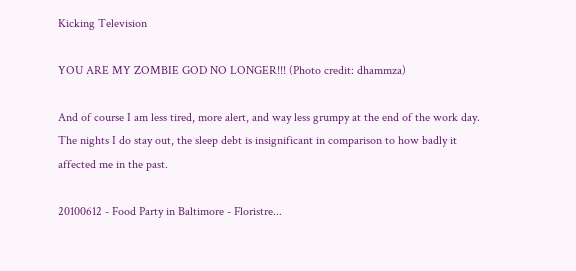Kicking Television

YOU ARE MY ZOMBIE GOD NO LONGER!!! (Photo credit: dhammza)

And of course I am less tired, more alert, and way less grumpy at the end of the work day. The nights I do stay out, the sleep debt is insignificant in comparison to how badly it affected me in the past.

20100612 - Food Party in Baltimore - Floristre...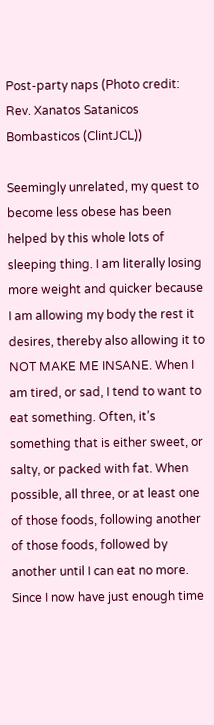Post-party naps (Photo credit: Rev. Xanatos Satanicos Bombasticos (ClintJCL))

Seemingly unrelated, my quest to become less obese has been helped by this whole lots of sleeping thing. I am literally losing more weight and quicker because I am allowing my body the rest it desires, thereby also allowing it to NOT MAKE ME INSANE. When I am tired, or sad, I tend to want to eat something. Often, it’s something that is either sweet, or salty, or packed with fat. When possible, all three, or at least one of those foods, following another of those foods, followed by another until I can eat no more. Since I now have just enough time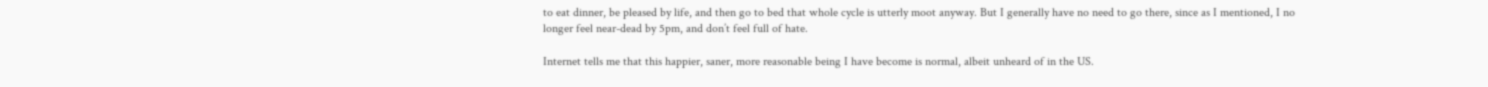to eat dinner, be pleased by life, and then go to bed that whole cycle is utterly moot anyway. But I generally have no need to go there, since as I mentioned, I no longer feel near-dead by 5pm, and don’t feel full of hate.

Internet tells me that this happier, saner, more reasonable being I have become is normal, albeit unheard of in the US.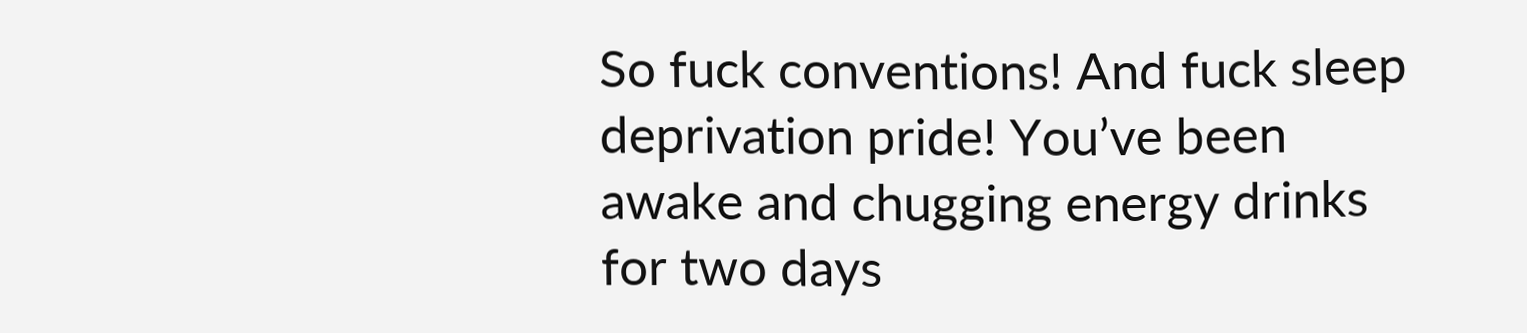So fuck conventions! And fuck sleep deprivation pride! You’ve been awake and chugging energy drinks for two days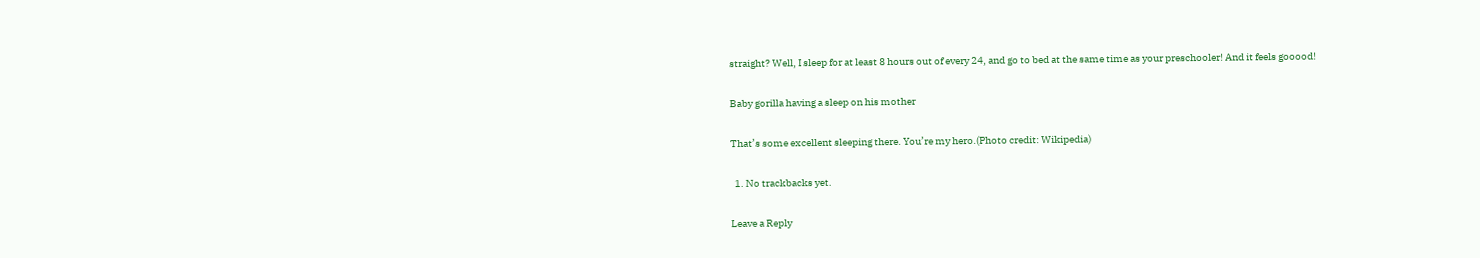straight? Well, I sleep for at least 8 hours out of every 24, and go to bed at the same time as your preschooler! And it feels gooood!

Baby gorilla having a sleep on his mother

That’s some excellent sleeping there. You’re my hero.(Photo credit: Wikipedia)

  1. No trackbacks yet.

Leave a Reply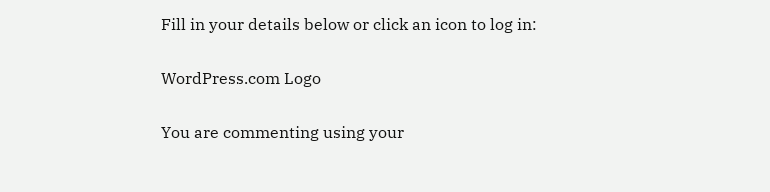Fill in your details below or click an icon to log in:

WordPress.com Logo

You are commenting using your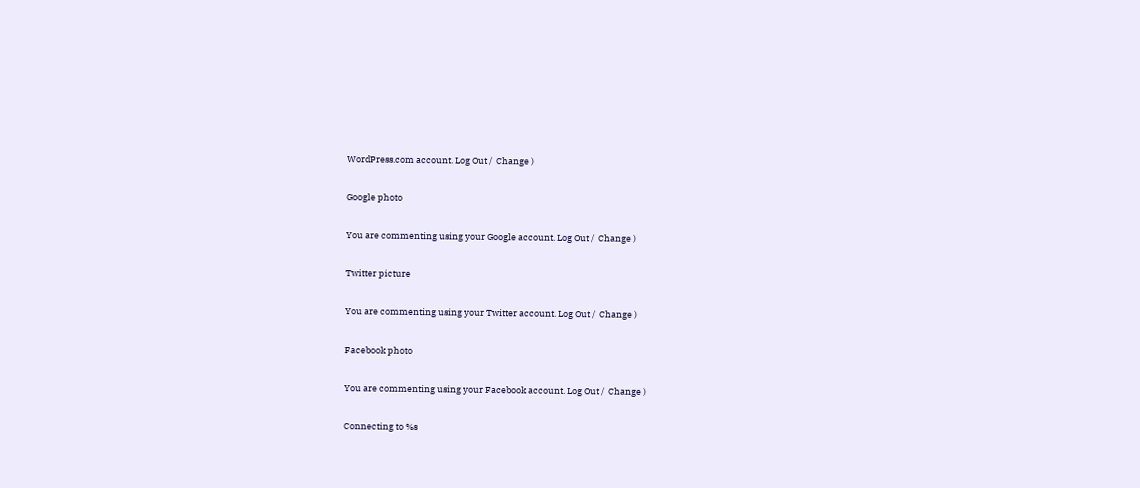WordPress.com account. Log Out /  Change )

Google photo

You are commenting using your Google account. Log Out /  Change )

Twitter picture

You are commenting using your Twitter account. Log Out /  Change )

Facebook photo

You are commenting using your Facebook account. Log Out /  Change )

Connecting to %s